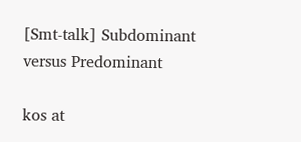[Smt-talk] Subdominant versus Predominant

kos at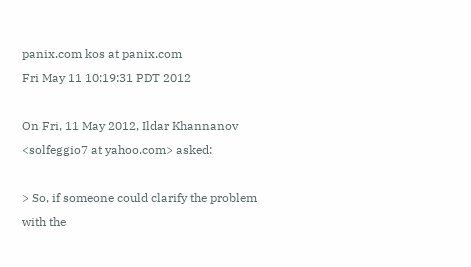panix.com kos at panix.com
Fri May 11 10:19:31 PDT 2012

On Fri, 11 May 2012, Ildar Khannanov <solfeggio7 at yahoo.com> asked:

> So, if someone could clarify the problem with the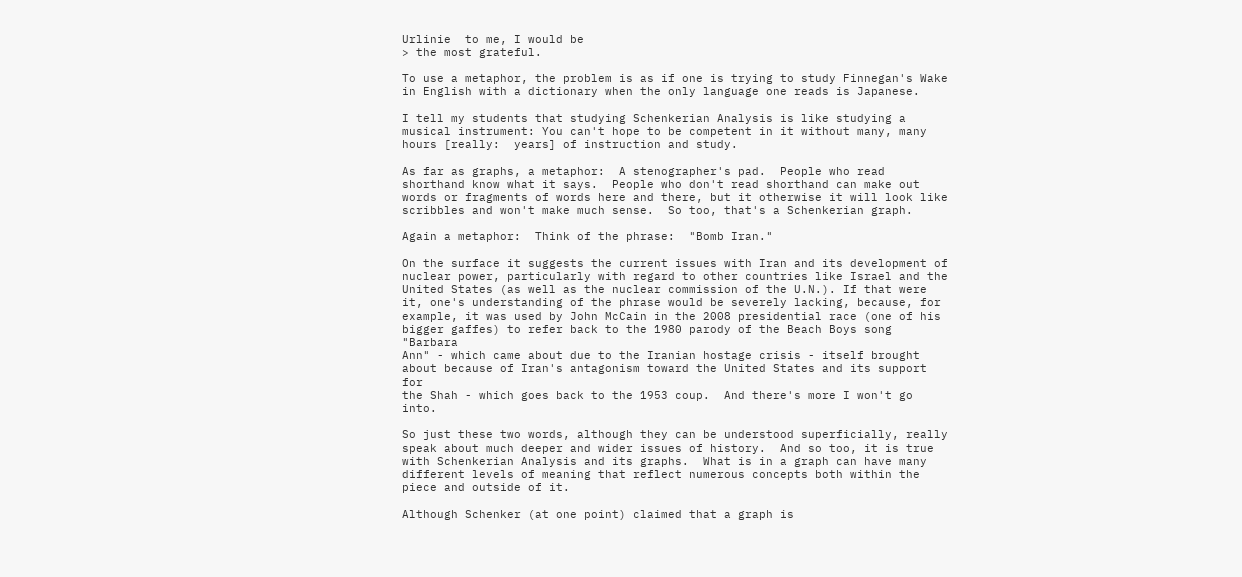Urlinie  to me, I would be
> the most grateful.

To use a metaphor, the problem is as if one is trying to study Finnegan's Wake
in English with a dictionary when the only language one reads is Japanese.

I tell my students that studying Schenkerian Analysis is like studying a
musical instrument: You can't hope to be competent in it without many, many
hours [really:  years] of instruction and study.

As far as graphs, a metaphor:  A stenographer's pad.  People who read
shorthand know what it says.  People who don't read shorthand can make out
words or fragments of words here and there, but it otherwise it will look like
scribbles and won't make much sense.  So too, that's a Schenkerian graph.

Again a metaphor:  Think of the phrase:  "Bomb Iran."

On the surface it suggests the current issues with Iran and its development of
nuclear power, particularly with regard to other countries like Israel and the
United States (as well as the nuclear commission of the U.N.). If that were
it, one's understanding of the phrase would be severely lacking, because, for
example, it was used by John McCain in the 2008 presidential race (one of his
bigger gaffes) to refer back to the 1980 parody of the Beach Boys song "Barbara
Ann" - which came about due to the Iranian hostage crisis - itself brought
about because of Iran's antagonism toward the United States and its support for
the Shah - which goes back to the 1953 coup.  And there's more I won't go into.

So just these two words, although they can be understood superficially, really
speak about much deeper and wider issues of history.  And so too, it is true
with Schenkerian Analysis and its graphs.  What is in a graph can have many
different levels of meaning that reflect numerous concepts both within the
piece and outside of it.

Although Schenker (at one point) claimed that a graph is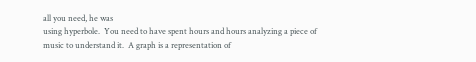all you need, he was
using hyperbole.  You need to have spent hours and hours analyzing a piece of
music to understand it.  A graph is a representation of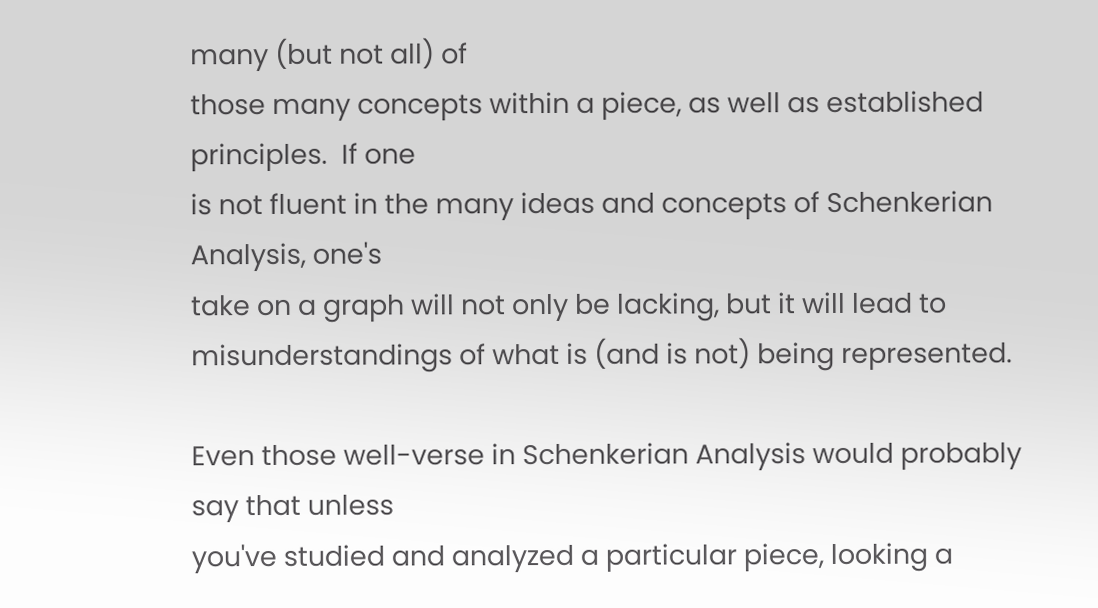many (but not all) of
those many concepts within a piece, as well as established principles.  If one
is not fluent in the many ideas and concepts of Schenkerian Analysis, one's
take on a graph will not only be lacking, but it will lead to
misunderstandings of what is (and is not) being represented.

Even those well-verse in Schenkerian Analysis would probably say that unless
you've studied and analyzed a particular piece, looking a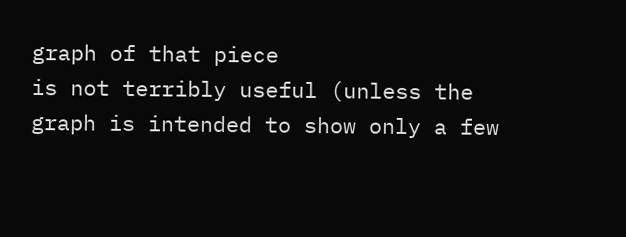graph of that piece
is not terribly useful (unless the graph is intended to show only a few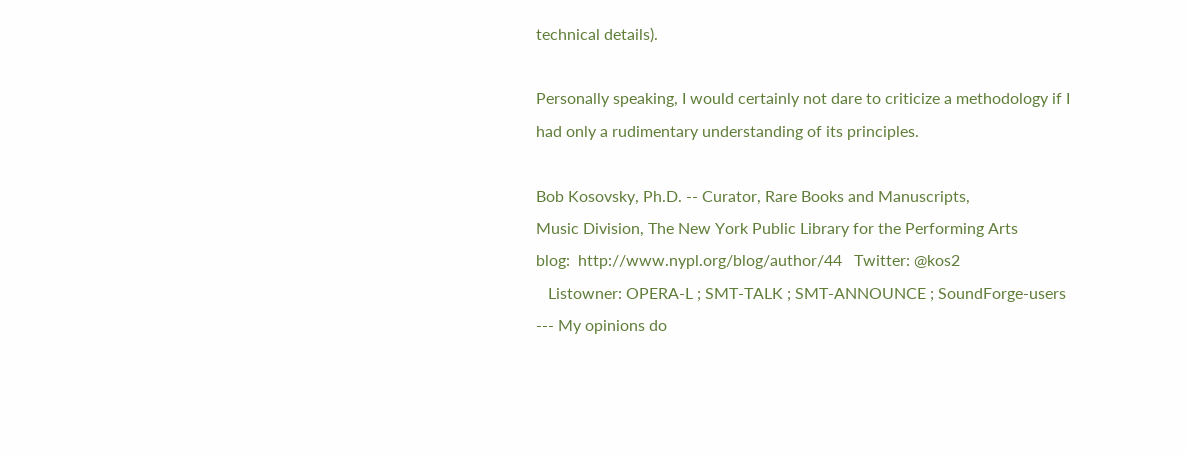technical details).

Personally speaking, I would certainly not dare to criticize a methodology if I
had only a rudimentary understanding of its principles.

Bob Kosovsky, Ph.D. -- Curator, Rare Books and Manuscripts,
Music Division, The New York Public Library for the Performing Arts
blog:  http://www.nypl.org/blog/author/44   Twitter: @kos2
   Listowner: OPERA-L ; SMT-TALK ; SMT-ANNOUNCE ; SoundForge-users
--- My opinions do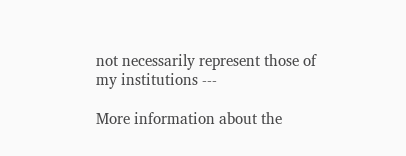not necessarily represent those of my institutions ---

More information about the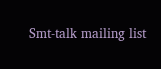Smt-talk mailing list